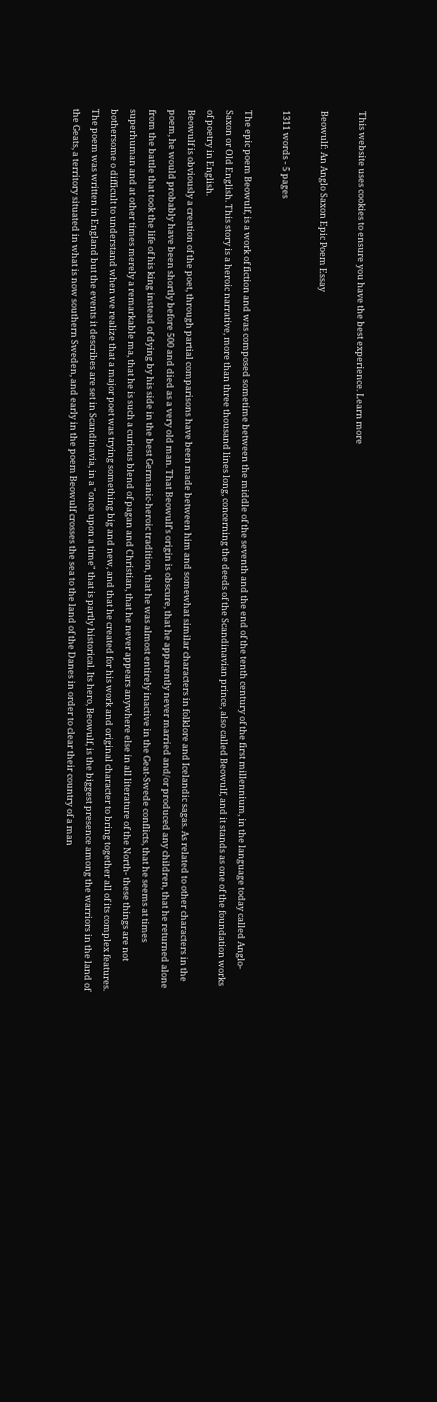This website uses cookies to ensure you have the best experience. Learn more

Beowulf: An Anglo Saxon Epic Poem Essay

1311 words - 5 pages

The epic poem Beowulf, is a work of fiction and was composed sometime between the middle of the seventh and the end of the tenth century of the first millennium, in the language today called Anglo- Saxon or Old English. This story is a heroic narrative, more than three thousand lines long, concerning the deeds of the Scandinavian prince, also called Beowulf, and it stands as one of the foundation works of poetry in English.
Beowulf is obviously a creation of the poet, through partial comparisons have been made between him and somewhat similar characters in folklore and Icelandic sagas. As related to other characters in the poem, he would probably have been shortly before 500 and died as a very old man. That Beowulf's origin is obscure, that he apparently never married and/or produced any children, that he returned alone from the battle that took the life of his king instead of dying by his side in the best Germanic-heroic tradition, that he was almost entirely inactive in the Geat-Swede conflicts, that he seems at times superhuman and at other times merely a remarkable ma, that he is such a curious blend of pagan and Christian, that he never appears anywhere else in all literature of the North- these things are not bothersome o difficult to understand when we realize that a major poet was trying something big and new, and that he created for his work and original character to bring together all of its complex features.
The poem was written in England but the events it describes are set in Scandinavia, in a "once upon a time" that is partly historical. Its hero, Beowulf, is the biggest presence among the warriors in the land of the Geats, a territory situated in what is now southern Sweden, and early in the poem Beowulf crosses the sea to the land of the Danes in order to clear their country of a man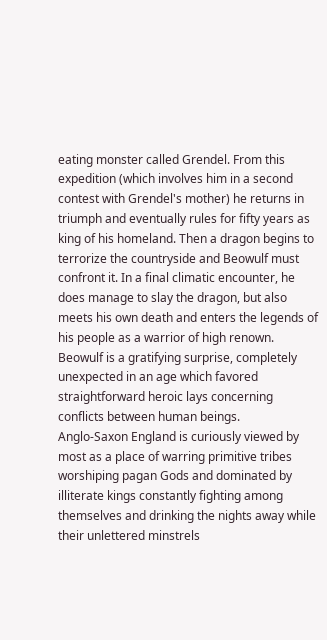eating monster called Grendel. From this expedition (which involves him in a second contest with Grendel's mother) he returns in triumph and eventually rules for fifty years as king of his homeland. Then a dragon begins to terrorize the countryside and Beowulf must confront it. In a final climatic encounter, he does manage to slay the dragon, but also meets his own death and enters the legends of his people as a warrior of high renown. Beowulf is a gratifying surprise, completely unexpected in an age which favored straightforward heroic lays concerning conflicts between human beings.
Anglo-Saxon England is curiously viewed by most as a place of warring primitive tribes worshiping pagan Gods and dominated by illiterate kings constantly fighting among themselves and drinking the nights away while their unlettered minstrels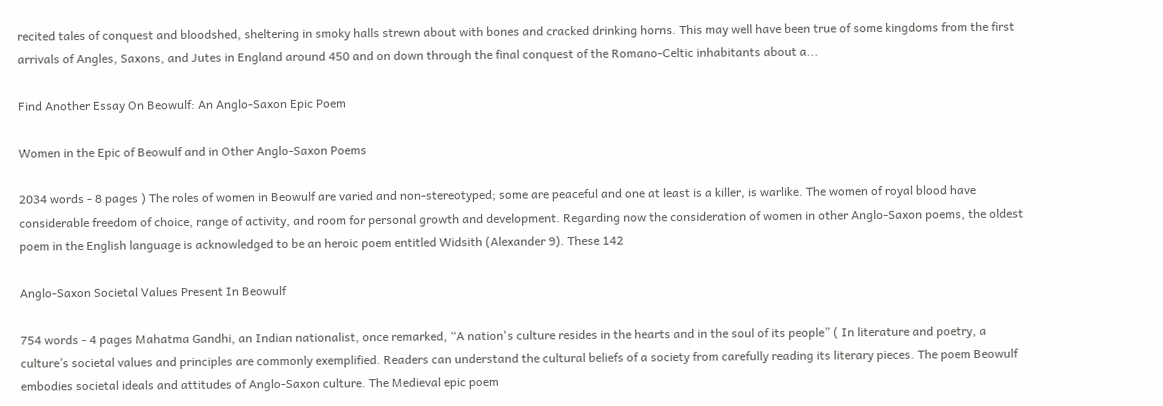recited tales of conquest and bloodshed, sheltering in smoky halls strewn about with bones and cracked drinking horns. This may well have been true of some kingdoms from the first arrivals of Angles, Saxons, and Jutes in England around 450 and on down through the final conquest of the Romano-Celtic inhabitants about a...

Find Another Essay On Beowulf: An Anglo-Saxon Epic Poem

Women in the Epic of Beowulf and in Other Anglo-Saxon Poems

2034 words - 8 pages ) The roles of women in Beowulf are varied and non-stereotyped; some are peaceful and one at least is a killer, is warlike. The women of royal blood have considerable freedom of choice, range of activity, and room for personal growth and development. Regarding now the consideration of women in other Anglo-Saxon poems, the oldest poem in the English language is acknowledged to be an heroic poem entitled Widsith (Alexander 9). These 142

Anglo-Saxon Societal Values Present In Beowulf

754 words - 4 pages Mahatma Gandhi, an Indian nationalist, once remarked, “A nation's culture resides in the hearts and in the soul of its people” ( In literature and poetry, a culture’s societal values and principles are commonly exemplified. Readers can understand the cultural beliefs of a society from carefully reading its literary pieces. The poem Beowulf embodies societal ideals and attitudes of Anglo-Saxon culture. The Medieval epic poem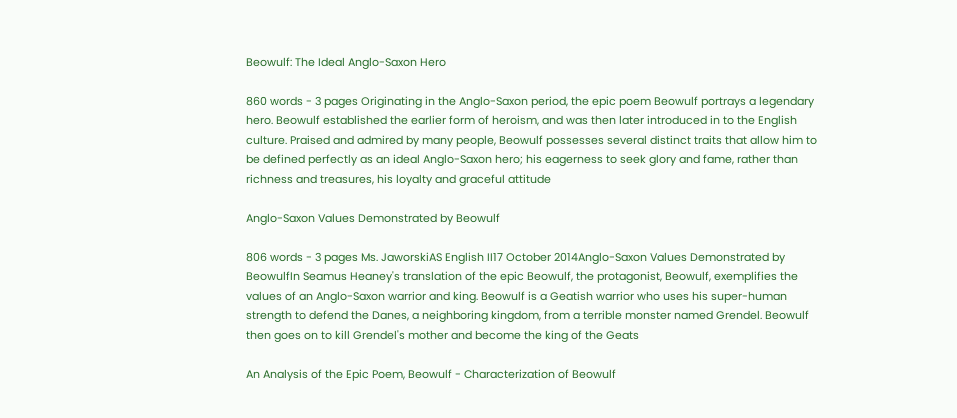Beowulf: The Ideal Anglo-Saxon Hero

860 words - 3 pages Originating in the Anglo-Saxon period, the epic poem Beowulf portrays a legendary hero. Beowulf established the earlier form of heroism, and was then later introduced in to the English culture. Praised and admired by many people, Beowulf possesses several distinct traits that allow him to be defined perfectly as an ideal Anglo-Saxon hero; his eagerness to seek glory and fame, rather than richness and treasures, his loyalty and graceful attitude

Anglo-Saxon Values Demonstrated by Beowulf

806 words - 3 pages Ms. JaworskiAS English II17 October 2014Anglo-Saxon Values Demonstrated by BeowulfIn Seamus Heaney's translation of the epic Beowulf, the protagonist, Beowulf, exemplifies the values of an Anglo-Saxon warrior and king. Beowulf is a Geatish warrior who uses his super-human strength to defend the Danes, a neighboring kingdom, from a terrible monster named Grendel. Beowulf then goes on to kill Grendel's mother and become the king of the Geats

An Analysis of the Epic Poem, Beowulf - Characterization of Beowulf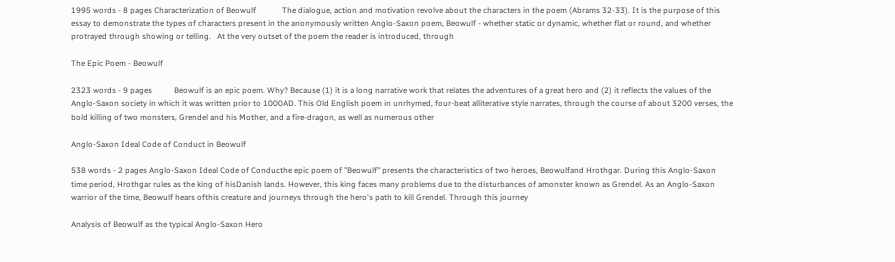1995 words - 8 pages Characterization of Beowulf             The dialogue, action and motivation revolve about the characters in the poem (Abrams 32-33). It is the purpose of this essay to demonstrate the types of characters present in the anonymously written Anglo-Saxon poem, Beowulf - whether static or dynamic, whether flat or round, and whether protrayed through showing or telling.   At the very outset of the poem the reader is introduced, through

The Epic Poem - Beowulf

2323 words - 9 pages           Beowulf is an epic poem. Why? Because (1) it is a long narrative work that relates the adventures of a great hero and (2) it reflects the values of the Anglo-Saxon society in which it was written prior to 1000AD. This Old English poem in unrhymed, four-beat alliterative style narrates, through the course of about 3200 verses, the bold killing of two monsters, Grendel and his Mother, and a fire-dragon, as well as numerous other

Anglo-Saxon Ideal Code of Conduct in Beowulf

538 words - 2 pages Anglo-Saxon Ideal Code of Conducthe epic poem of "Beowulf" presents the characteristics of two heroes, Beowulfand Hrothgar. During this Anglo-Saxon time period, Hrothgar rules as the king of hisDanish lands. However, this king faces many problems due to the disturbances of amonster known as Grendel. As an Anglo-Saxon warrior of the time, Beowulf hears ofthis creature and journeys through the hero's path to kill Grendel. Through this journey

Analysis of Beowulf as the typical Anglo-Saxon Hero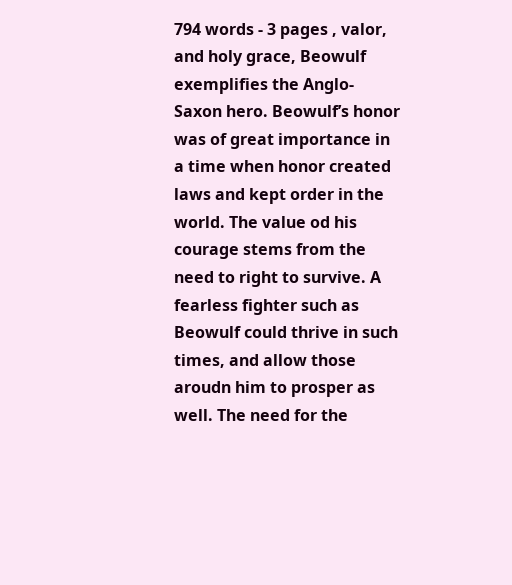794 words - 3 pages , valor, and holy grace, Beowulf exemplifies the Anglo-Saxon hero. Beowulf’s honor was of great importance in a time when honor created laws and kept order in the world. The value od his courage stems from the need to right to survive. A fearless fighter such as Beowulf could thrive in such times, and allow those aroudn him to prosper as well. The need for the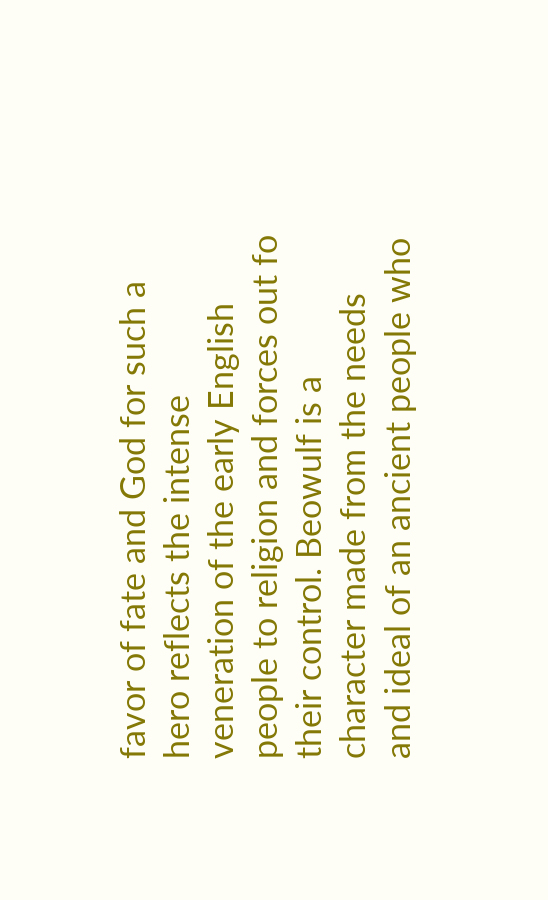favor of fate and God for such a hero reflects the intense veneration of the early English people to religion and forces out fo their control. Beowulf is a character made from the needs and ideal of an ancient people who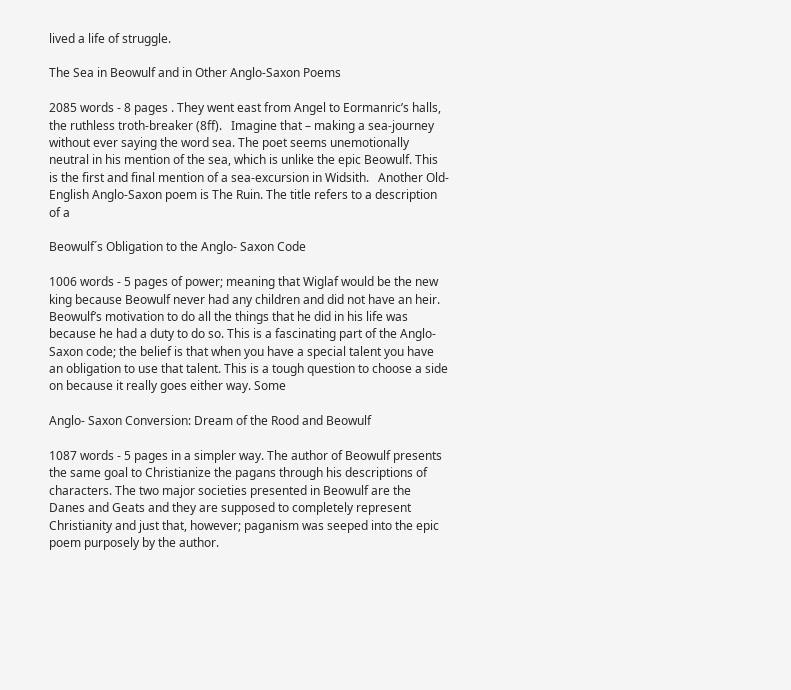lived a life of struggle.

The Sea in Beowulf and in Other Anglo-Saxon Poems

2085 words - 8 pages . They went east from Angel to Eormanric’s halls, the ruthless troth-breaker (8ff).   Imagine that – making a sea-journey without ever saying the word sea. The poet seems unemotionally neutral in his mention of the sea, which is unlike the epic Beowulf. This is the first and final mention of a sea-excursion in Widsith.   Another Old-English Anglo-Saxon poem is The Ruin. The title refers to a description of a

Beowulf´s Obligation to the Anglo- Saxon Code

1006 words - 5 pages of power; meaning that Wiglaf would be the new king because Beowulf never had any children and did not have an heir. Beowulf’s motivation to do all the things that he did in his life was because he had a duty to do so. This is a fascinating part of the Anglo-Saxon code; the belief is that when you have a special talent you have an obligation to use that talent. This is a tough question to choose a side on because it really goes either way. Some

Anglo- Saxon Conversion: Dream of the Rood and Beowulf

1087 words - 5 pages in a simpler way. The author of Beowulf presents the same goal to Christianize the pagans through his descriptions of characters. The two major societies presented in Beowulf are the Danes and Geats and they are supposed to completely represent Christianity and just that, however; paganism was seeped into the epic poem purposely by the author.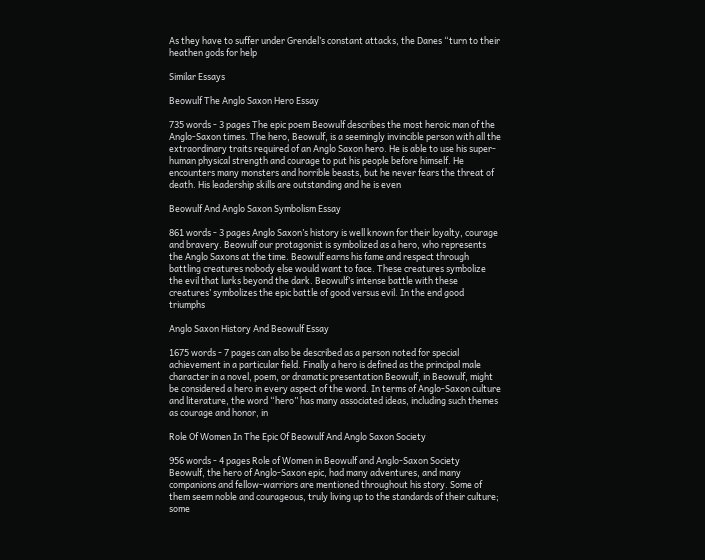As they have to suffer under Grendel’s constant attacks, the Danes “turn to their heathen gods for help

Similar Essays

Beowulf The Anglo Saxon Hero Essay

735 words - 3 pages The epic poem Beowulf describes the most heroic man of the Anglo-Saxon times. The hero, Beowulf, is a seemingly invincible person with all the extraordinary traits required of an Anglo Saxon hero. He is able to use his super-human physical strength and courage to put his people before himself. He encounters many monsters and horrible beasts, but he never fears the threat of death. His leadership skills are outstanding and he is even

Beowulf And Anglo Saxon Symbolism Essay

861 words - 3 pages Anglo Saxon’s history is well known for their loyalty, courage and bravery. Beowulf our protagonist is symbolized as a hero, who represents the Anglo Saxons at the time. Beowulf earns his fame and respect through battling creatures nobody else would want to face. These creatures symbolize the evil that lurks beyond the dark. Beowulf’s intense battle with these creatures’ symbolizes the epic battle of good versus evil. In the end good triumphs

Anglo Saxon History And Beowulf Essay

1675 words - 7 pages can also be described as a person noted for special achievement in a particular field. Finally a hero is defined as the principal male character in a novel, poem, or dramatic presentation Beowulf, in Beowulf, might be considered a hero in every aspect of the word. In terms of Anglo-Saxon culture and literature, the word “hero” has many associated ideas, including such themes as courage and honor, in

Role Of Women In The Epic Of Beowulf And Anglo Saxon Society

956 words - 4 pages Role of Women in Beowulf and Anglo-Saxon Society      Beowulf, the hero of Anglo-Saxon epic, had many adventures, and many companions and fellow-warriors are mentioned throughout his story. Some of them seem noble and courageous, truly living up to the standards of their culture; some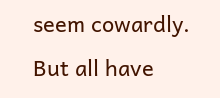seem cowardly. But all have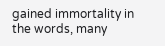gained immortality in the words, many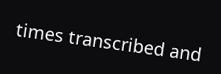times transcribed and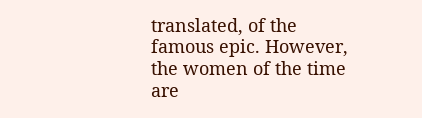translated, of the famous epic. However, the women of the time are